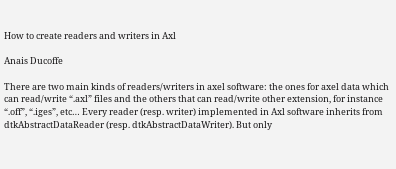How to create readers and writers in Axl

Anais Ducoffe

There are two main kinds of readers/writers in axel software: the ones for axel data which can read/write “.axl” files and the others that can read/write other extension, for instance “.off”, “.iges”, etc… Every reader (resp. writer) implemented in Axl software inherits from dtkAbstractDataReader (resp. dtkAbstractDataWriter). But only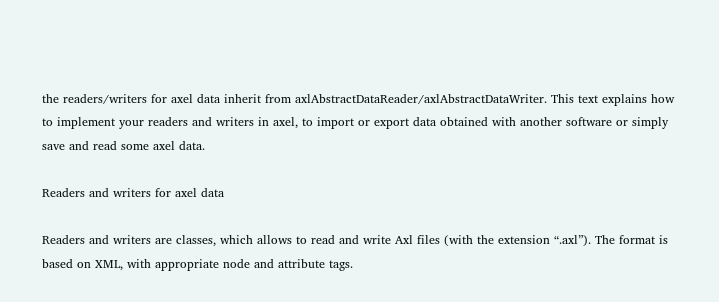the readers/writers for axel data inherit from axlAbstractDataReader/axlAbstractDataWriter. This text explains how to implement your readers and writers in axel, to import or export data obtained with another software or simply save and read some axel data.

Readers and writers for axel data

Readers and writers are classes, which allows to read and write Axl files (with the extension “.axl”). The format is based on XML, with appropriate node and attribute tags.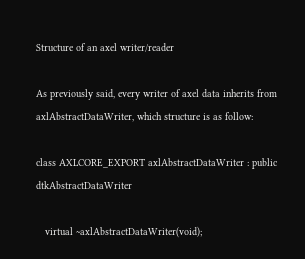Structure of an axel writer/reader

As previously said, every writer of axel data inherits from axlAbstractDataWriter, which structure is as follow:

class AXLCORE_EXPORT axlAbstractDataWriter : public dtkAbstractDataWriter

   virtual ~axlAbstractDataWriter(void);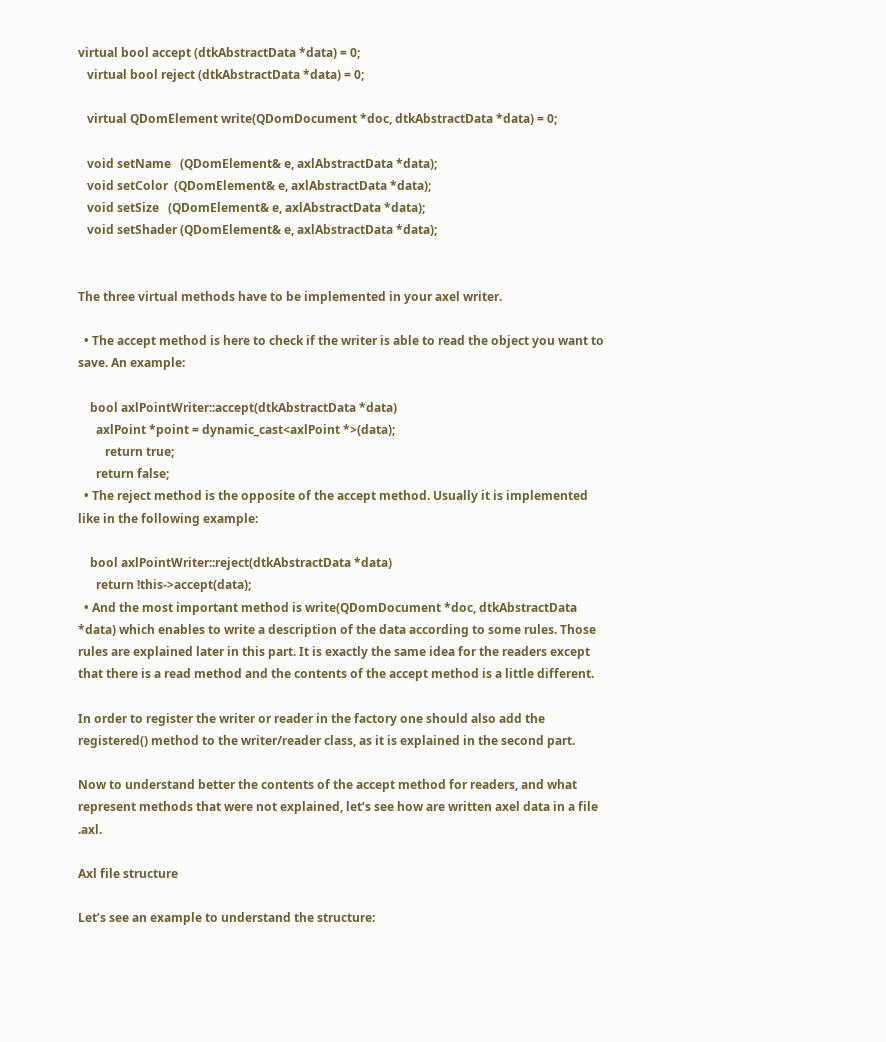virtual bool accept (dtkAbstractData *data) = 0;
   virtual bool reject (dtkAbstractData *data) = 0;

   virtual QDomElement write(QDomDocument *doc, dtkAbstractData *data) = 0;

   void setName   (QDomElement& e, axlAbstractData *data);
   void setColor  (QDomElement& e, axlAbstractData *data);
   void setSize   (QDomElement& e, axlAbstractData *data);
   void setShader (QDomElement& e, axlAbstractData *data);


The three virtual methods have to be implemented in your axel writer.

  • The accept method is here to check if the writer is able to read the object you want to save. An example:

    bool axlPointWriter::accept(dtkAbstractData *data)
      axlPoint *point = dynamic_cast<axlPoint *>(data);
         return true;
      return false;
  • The reject method is the opposite of the accept method. Usually it is implemented like in the following example:

    bool axlPointWriter::reject(dtkAbstractData *data)
      return !this->accept(data);
  • And the most important method is write(QDomDocument *doc, dtkAbstractData *data) which enables to write a description of the data according to some rules. Those rules are explained later in this part. It is exactly the same idea for the readers except that there is a read method and the contents of the accept method is a little different.

In order to register the writer or reader in the factory one should also add the registered() method to the writer/reader class, as it is explained in the second part.

Now to understand better the contents of the accept method for readers, and what represent methods that were not explained, let’s see how are written axel data in a file .axl.

Axl file structure

Let’s see an example to understand the structure: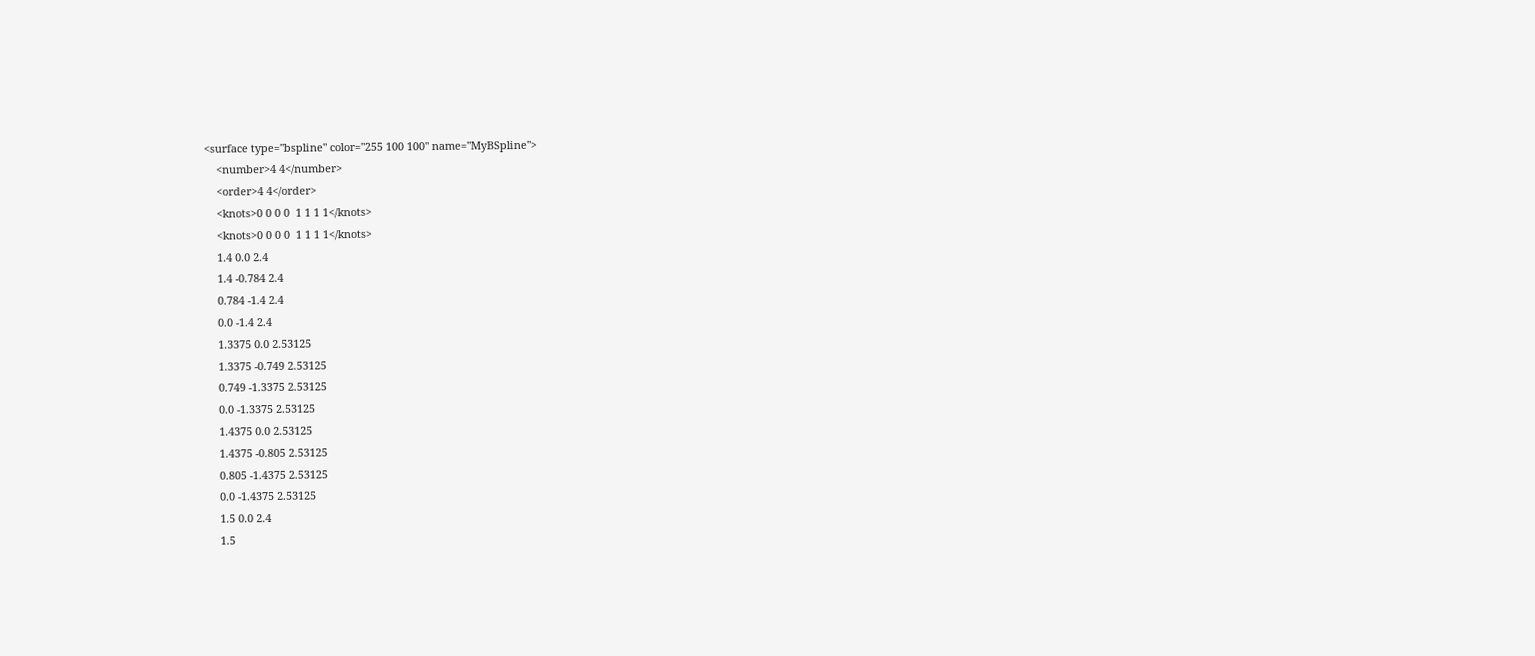<surface type="bspline" color="255 100 100" name="MyBSpline">
    <number>4 4</number>
    <order>4 4</order>
    <knots>0 0 0 0  1 1 1 1</knots>
    <knots>0 0 0 0  1 1 1 1</knots>
    1.4 0.0 2.4
    1.4 -0.784 2.4
    0.784 -1.4 2.4
    0.0 -1.4 2.4
    1.3375 0.0 2.53125
    1.3375 -0.749 2.53125
    0.749 -1.3375 2.53125
    0.0 -1.3375 2.53125
    1.4375 0.0 2.53125
    1.4375 -0.805 2.53125
    0.805 -1.4375 2.53125
    0.0 -1.4375 2.53125
    1.5 0.0 2.4
    1.5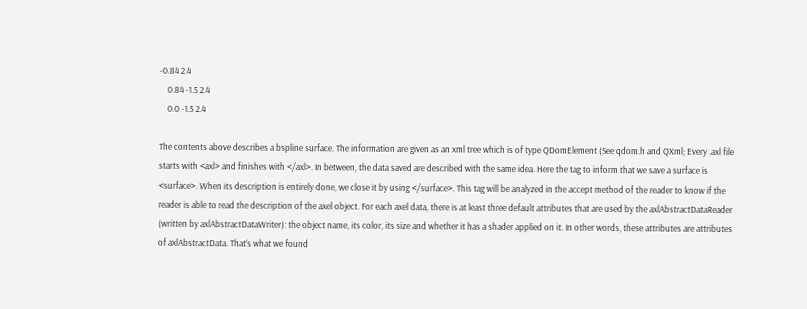-0.84 2.4
    0.84 -1.5 2.4
    0.0 -1.5 2.4

The contents above describes a bspline surface. The information are given as an xml tree which is of type QDomElement (See qdom.h and QXml; Every .axl file starts with <axl> and finishes with </axl>. In between, the data saved are described with the same idea. Here the tag to inform that we save a surface is <surface>. When its description is entirely done, we close it by using </surface>. This tag will be analyzed in the accept method of the reader to know if the reader is able to read the description of the axel object. For each axel data, there is at least three default attributes that are used by the axlAbstractDataReader (written by axlAbstractDataWriter): the object name, its color, its size and whether it has a shader applied on it. In other words, these attributes are attributes of axlAbstractData. That’s what we found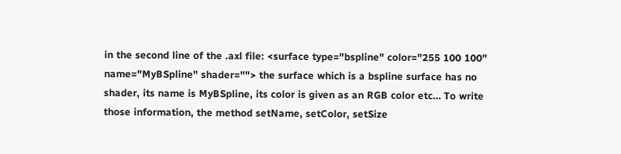in the second line of the .axl file: <surface type="bspline" color="255 100 100" name="MyBSpline" shader=""> the surface which is a bspline surface has no shader, its name is MyBSpline, its color is given as an RGB color etc… To write those information, the method setName, setColor, setSize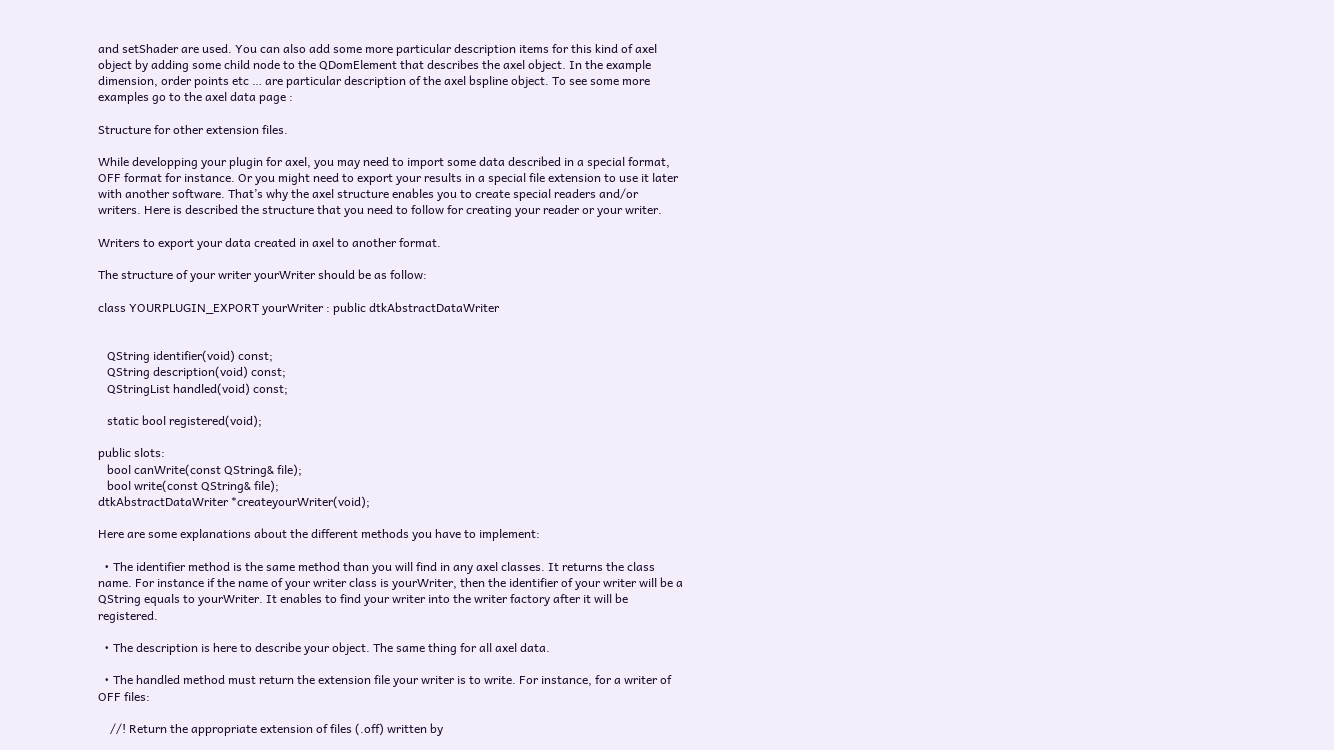and setShader are used. You can also add some more particular description items for this kind of axel object by adding some child node to the QDomElement that describes the axel object. In the example dimension, order points etc … are particular description of the axel bspline object. To see some more examples go to the axel data page :

Structure for other extension files.

While developping your plugin for axel, you may need to import some data described in a special format, OFF format for instance. Or you might need to export your results in a special file extension to use it later with another software. That’s why the axel structure enables you to create special readers and/or writers. Here is described the structure that you need to follow for creating your reader or your writer.

Writers to export your data created in axel to another format.

The structure of your writer yourWriter should be as follow:

class YOURPLUGIN_EXPORT yourWriter : public dtkAbstractDataWriter


   QString identifier(void) const;
   QString description(void) const;
   QStringList handled(void) const;

   static bool registered(void);

public slots:
   bool canWrite(const QString& file);
   bool write(const QString& file);
dtkAbstractDataWriter *createyourWriter(void);

Here are some explanations about the different methods you have to implement:

  • The identifier method is the same method than you will find in any axel classes. It returns the class name. For instance if the name of your writer class is yourWriter, then the identifier of your writer will be a QString equals to yourWriter. It enables to find your writer into the writer factory after it will be registered.

  • The description is here to describe your object. The same thing for all axel data.

  • The handled method must return the extension file your writer is to write. For instance, for a writer of OFF files:

    //! Return the appropriate extension of files (.off) written by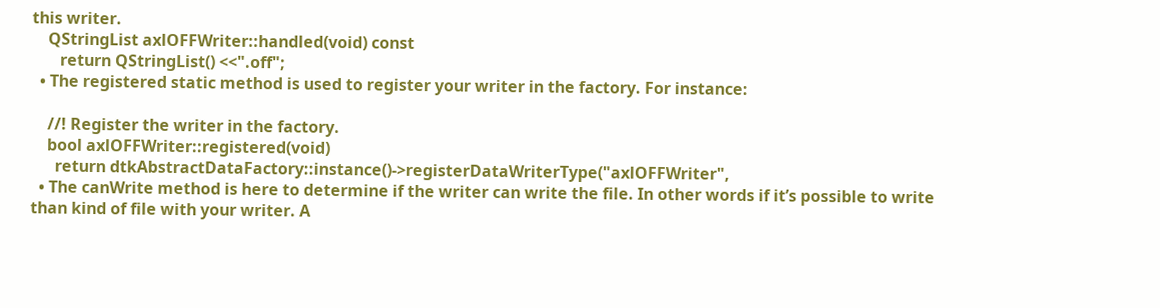this writer.
    QStringList axlOFFWriter::handled(void) const
       return QStringList() <<".off";
  • The registered static method is used to register your writer in the factory. For instance:

    //! Register the writer in the factory.
    bool axlOFFWriter::registered(void)
      return dtkAbstractDataFactory::instance()->registerDataWriterType("axlOFFWriter",
  • The canWrite method is here to determine if the writer can write the file. In other words if it’s possible to write than kind of file with your writer. A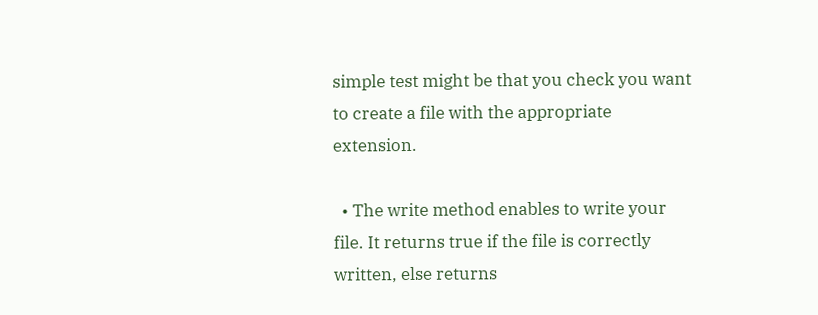simple test might be that you check you want to create a file with the appropriate extension.

  • The write method enables to write your file. It returns true if the file is correctly written, else returns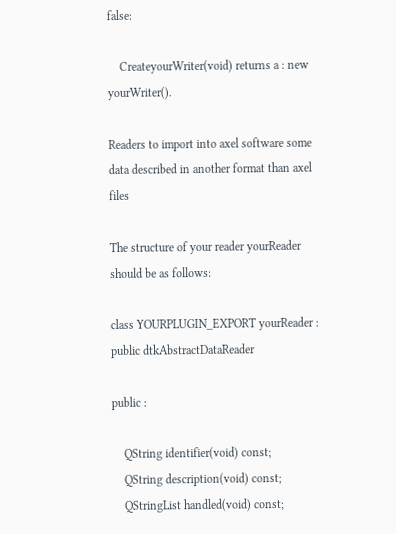false:

    CreateyourWriter(void) returns a : new yourWriter().

Readers to import into axel software some data described in another format than axel files

The structure of your reader yourReader should be as follows:

class YOURPLUGIN_EXPORT yourReader : public dtkAbstractDataReader

public :

    QString identifier(void) const;
    QString description(void) const;
    QStringList handled(void) const;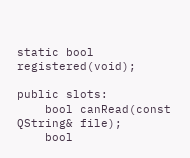static bool registered(void);

public slots:
    bool canRead(const QString& file);
    bool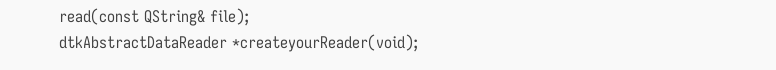read(const QString& file);
dtkAbstractDataReader *createyourReader(void);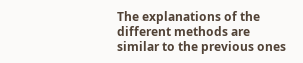The explanations of the different methods are similar to the previous ones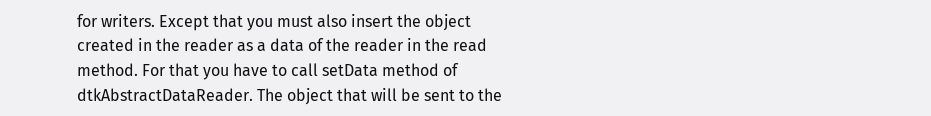for writers. Except that you must also insert the object created in the reader as a data of the reader in the read method. For that you have to call setData method of dtkAbstractDataReader. The object that will be sent to the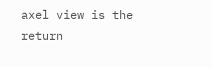axel view is the return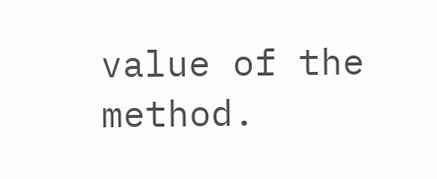value of the method.